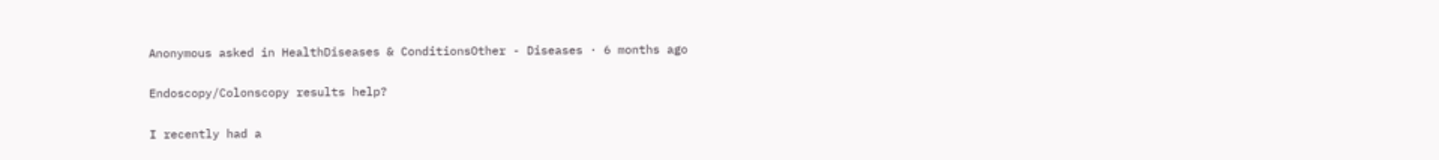Anonymous asked in HealthDiseases & ConditionsOther - Diseases · 6 months ago

Endoscopy/Colonscopy results help?

I recently had a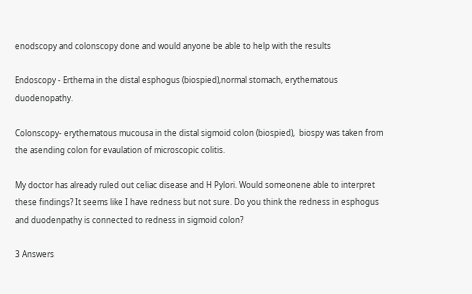enodscopy and colonscopy done and would anyone be able to help with the results

Endoscopy - Erthema in the distal esphogus (biospied),normal stomach, erythematous duodenopathy.

Colonscopy- erythematous mucousa in the distal sigmoid colon (biospied),  biospy was taken from the asending colon for evaulation of microscopic colitis.

My doctor has already ruled out celiac disease and H Pylori. Would someonene able to interpret these findings? It seems like I have redness but not sure. Do you think the redness in esphogus and duodenpathy is connected to redness in sigmoid colon?

3 Answers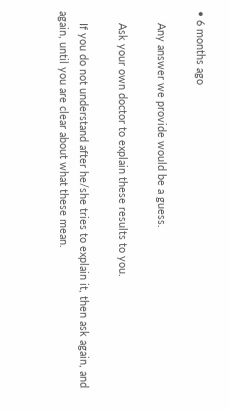• 6 months ago

    Any answer we provide would be a guess.

    Ask your own doctor to explain these results to you.

    If you do not understand after he/she tries to explain it, then ask again, and again, until you are clear about what these mean.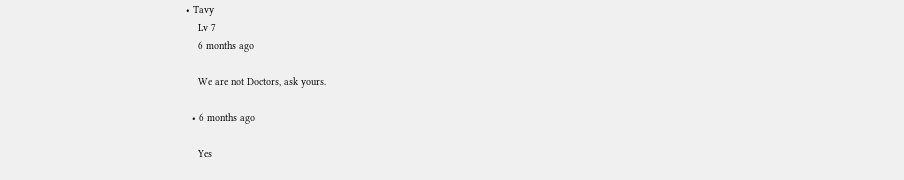• Tavy
    Lv 7
    6 months ago

    We are not Doctors, ask yours.

  • 6 months ago

    Yes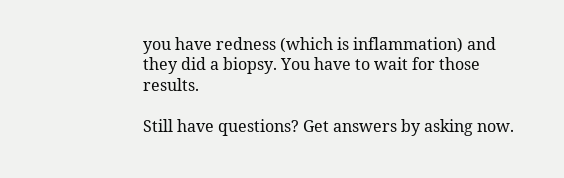you have redness (which is inflammation) and they did a biopsy. You have to wait for those results.

Still have questions? Get answers by asking now.